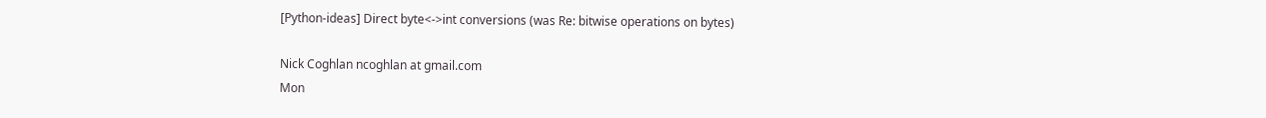[Python-ideas] Direct byte<->int conversions (was Re: bitwise operations on bytes)

Nick Coghlan ncoghlan at gmail.com
Mon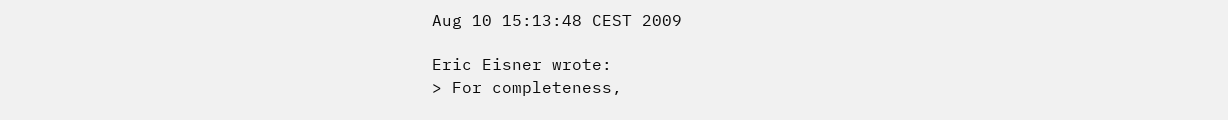Aug 10 15:13:48 CEST 2009

Eric Eisner wrote:
> For completeness,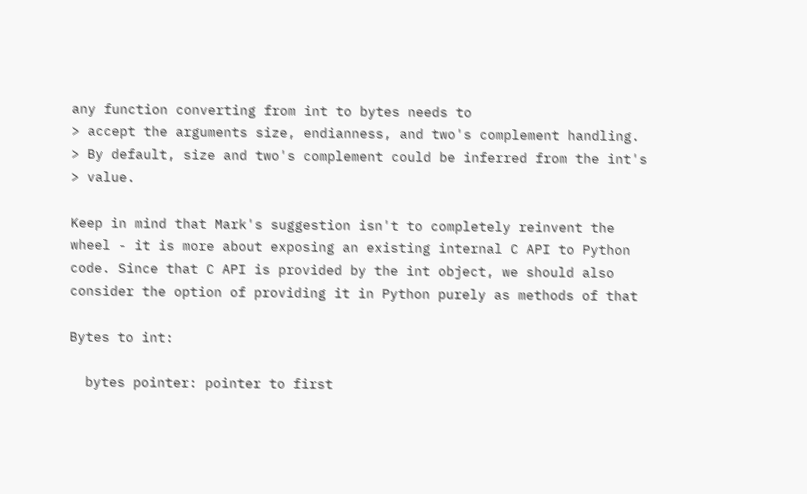any function converting from int to bytes needs to
> accept the arguments size, endianness, and two's complement handling.
> By default, size and two's complement could be inferred from the int's
> value.

Keep in mind that Mark's suggestion isn't to completely reinvent the
wheel - it is more about exposing an existing internal C API to Python
code. Since that C API is provided by the int object, we should also
consider the option of providing it in Python purely as methods of that

Bytes to int:

  bytes pointer: pointer to first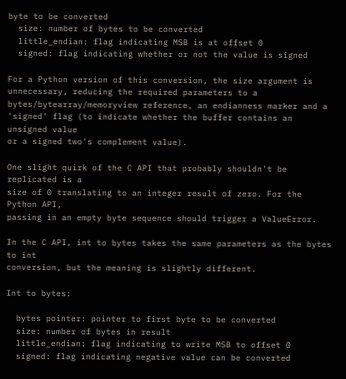byte to be converted
  size: number of bytes to be converted
  little_endian: flag indicating MSB is at offset 0
  signed: flag indicating whether or not the value is signed

For a Python version of this conversion, the size argument is
unnecessary, reducing the required parameters to a
bytes/bytearray/memoryview reference, an endianness marker and a
'signed' flag (to indicate whether the buffer contains an unsigned value
or a signed two's complement value).

One slight quirk of the C API that probably shouldn't be replicated is a
size of 0 translating to an integer result of zero. For the Python API,
passing in an empty byte sequence should trigger a ValueError.

In the C API, int to bytes takes the same parameters as the bytes to int
conversion, but the meaning is slightly different.

Int to bytes:

  bytes pointer: pointer to first byte to be converted
  size: number of bytes in result
  little_endian: flag indicating to write MSB to offset 0
  signed: flag indicating negative value can be converted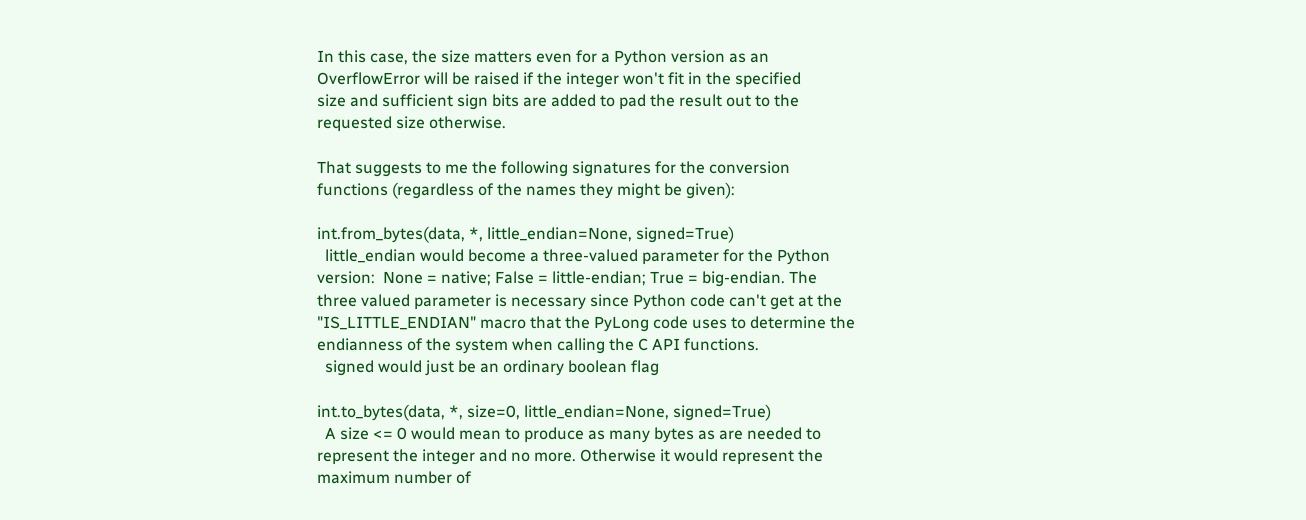In this case, the size matters even for a Python version as an
OverflowError will be raised if the integer won't fit in the specified
size and sufficient sign bits are added to pad the result out to the
requested size otherwise.

That suggests to me the following signatures for the conversion
functions (regardless of the names they might be given):

int.from_bytes(data, *, little_endian=None, signed=True)
  little_endian would become a three-valued parameter for the Python
version:  None = native; False = little-endian; True = big-endian. The
three valued parameter is necessary since Python code can't get at the
"IS_LITTLE_ENDIAN" macro that the PyLong code uses to determine the
endianness of the system when calling the C API functions.
  signed would just be an ordinary boolean flag

int.to_bytes(data, *, size=0, little_endian=None, signed=True)
  A size <= 0 would mean to produce as many bytes as are needed to
represent the integer and no more. Otherwise it would represent the
maximum number of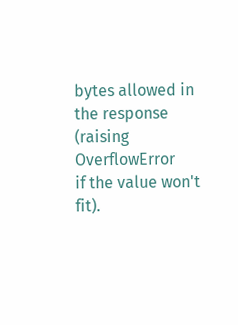bytes allowed in the response (raising OverflowError
if the value won't fit).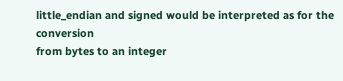little_endian and signed would be interpreted as for the conversion
from bytes to an integer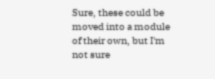Sure, these could be moved into a module of their own, but I'm not sure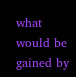what would be gained by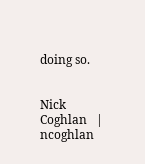doing so.


Nick Coghlan   |   ncoghlan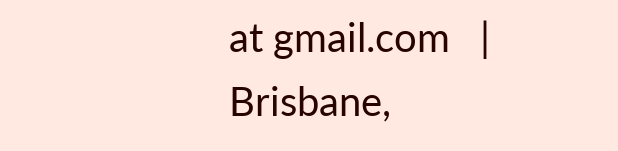at gmail.com   |   Brisbane,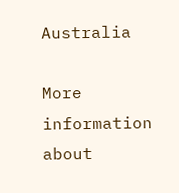Australia

More information about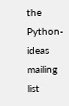the Python-ideas mailing list